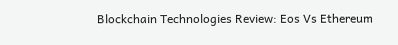Blockchain Technologies Review: Eos Vs Ethereum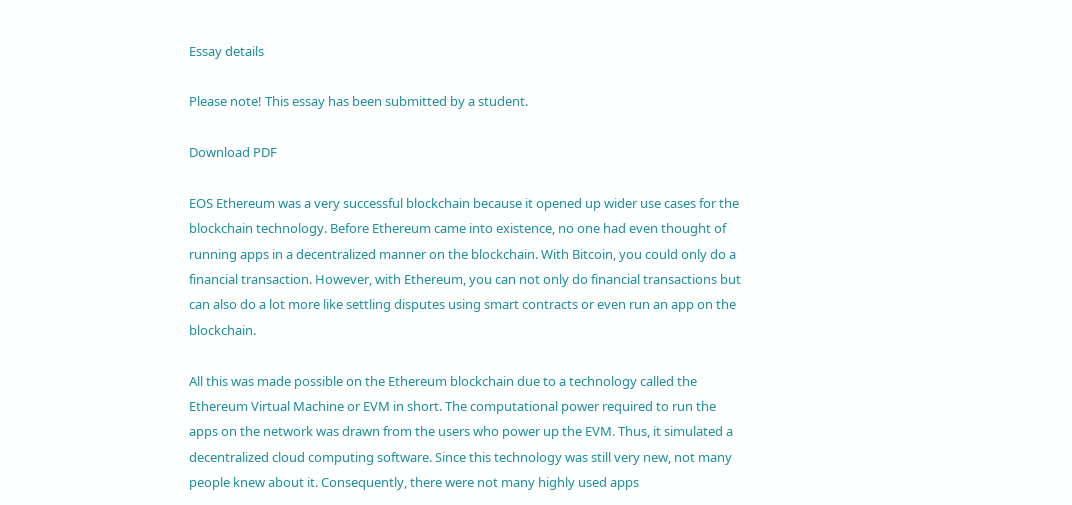Essay details

Please note! This essay has been submitted by a student.

Download PDF

EOS Ethereum was a very successful blockchain because it opened up wider use cases for the blockchain technology. Before Ethereum came into existence, no one had even thought of running apps in a decentralized manner on the blockchain. With Bitcoin, you could only do a financial transaction. However, with Ethereum, you can not only do financial transactions but can also do a lot more like settling disputes using smart contracts or even run an app on the blockchain.

All this was made possible on the Ethereum blockchain due to a technology called the Ethereum Virtual Machine or EVM in short. The computational power required to run the apps on the network was drawn from the users who power up the EVM. Thus, it simulated a decentralized cloud computing software. Since this technology was still very new, not many people knew about it. Consequently, there were not many highly used apps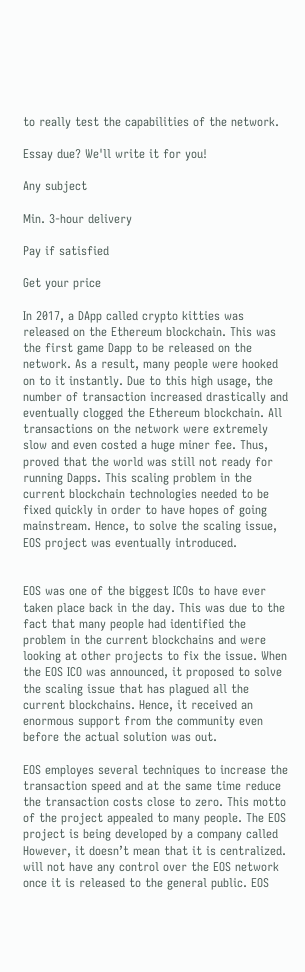to really test the capabilities of the network.

Essay due? We'll write it for you!

Any subject

Min. 3-hour delivery

Pay if satisfied

Get your price

In 2017, a DApp called crypto kitties was released on the Ethereum blockchain. This was the first game Dapp to be released on the network. As a result, many people were hooked on to it instantly. Due to this high usage, the number of transaction increased drastically and eventually clogged the Ethereum blockchain. All transactions on the network were extremely slow and even costed a huge miner fee. Thus, proved that the world was still not ready for running Dapps. This scaling problem in the current blockchain technologies needed to be fixed quickly in order to have hopes of going mainstream. Hence, to solve the scaling issue, EOS project was eventually introduced.


EOS was one of the biggest ICOs to have ever taken place back in the day. This was due to the fact that many people had identified the problem in the current blockchains and were looking at other projects to fix the issue. When the EOS ICO was announced, it proposed to solve the scaling issue that has plagued all the current blockchains. Hence, it received an enormous support from the community even before the actual solution was out.

EOS employes several techniques to increase the transaction speed and at the same time reduce the transaction costs close to zero. This motto of the project appealed to many people. The EOS project is being developed by a company called However, it doesn’t mean that it is centralized. will not have any control over the EOS network once it is released to the general public. EOS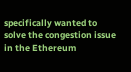specifically wanted to solve the congestion issue in the Ethereum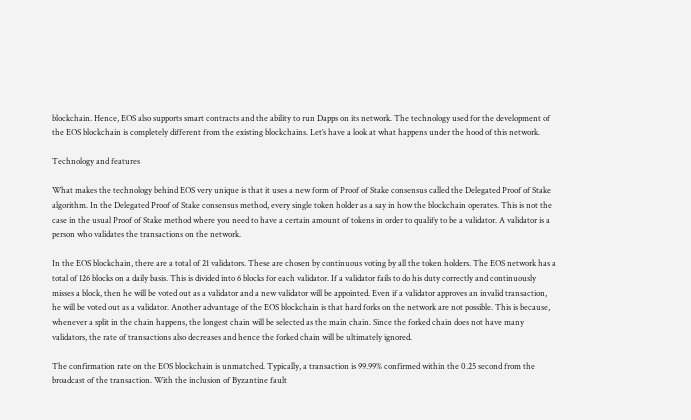blockchain. Hence, EOS also supports smart contracts and the ability to run Dapps on its network. The technology used for the development of the EOS blockchain is completely different from the existing blockchains. Let’s have a look at what happens under the hood of this network.

Technology and features

What makes the technology behind EOS very unique is that it uses a new form of Proof of Stake consensus called the Delegated Proof of Stake algorithm. In the Delegated Proof of Stake consensus method, every single token holder as a say in how the blockchain operates. This is not the case in the usual Proof of Stake method where you need to have a certain amount of tokens in order to qualify to be a validator. A validator is a person who validates the transactions on the network.

In the EOS blockchain, there are a total of 21 validators. These are chosen by continuous voting by all the token holders. The EOS network has a total of 126 blocks on a daily basis. This is divided into 6 blocks for each validator. If a validator fails to do his duty correctly and continuously misses a block, then he will be voted out as a validator and a new validator will be appointed. Even if a validator approves an invalid transaction, he will be voted out as a validator. Another advantage of the EOS blockchain is that hard forks on the network are not possible. This is because, whenever a split in the chain happens, the longest chain will be selected as the main chain. Since the forked chain does not have many validators, the rate of transactions also decreases and hence the forked chain will be ultimately ignored.

The confirmation rate on the EOS blockchain is unmatched. Typically, a transaction is 99.99% confirmed within the 0.25 second from the broadcast of the transaction. With the inclusion of Byzantine fault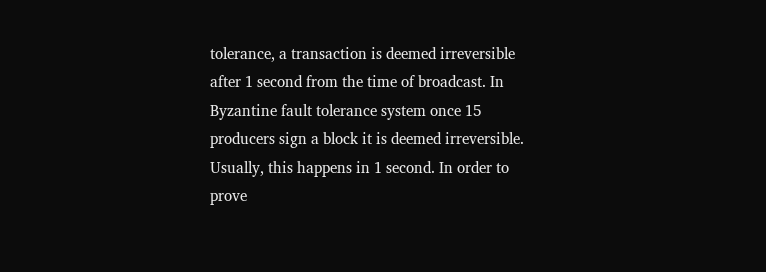tolerance, a transaction is deemed irreversible after 1 second from the time of broadcast. In Byzantine fault tolerance system once 15 producers sign a block it is deemed irreversible. Usually, this happens in 1 second. In order to prove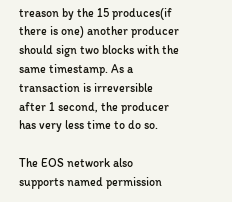treason by the 15 produces(if there is one) another producer should sign two blocks with the same timestamp. As a transaction is irreversible after 1 second, the producer has very less time to do so.

The EOS network also supports named permission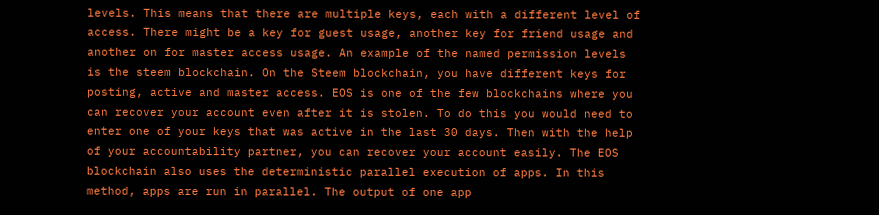levels. This means that there are multiple keys, each with a different level of access. There might be a key for guest usage, another key for friend usage and another on for master access usage. An example of the named permission levels is the steem blockchain. On the Steem blockchain, you have different keys for posting, active and master access. EOS is one of the few blockchains where you can recover your account even after it is stolen. To do this you would need to enter one of your keys that was active in the last 30 days. Then with the help of your accountability partner, you can recover your account easily. The EOS blockchain also uses the deterministic parallel execution of apps. In this method, apps are run in parallel. The output of one app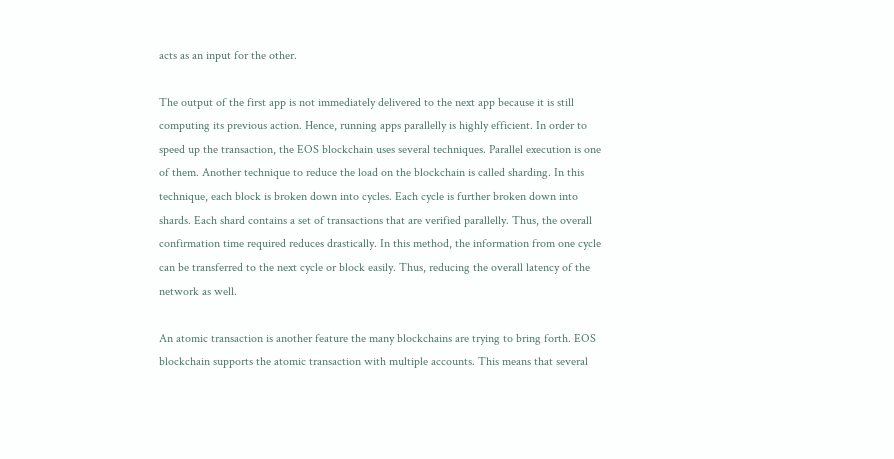acts as an input for the other.

The output of the first app is not immediately delivered to the next app because it is still computing its previous action. Hence, running apps parallelly is highly efficient. In order to speed up the transaction, the EOS blockchain uses several techniques. Parallel execution is one of them. Another technique to reduce the load on the blockchain is called sharding. In this technique, each block is broken down into cycles. Each cycle is further broken down into shards. Each shard contains a set of transactions that are verified parallelly. Thus, the overall confirmation time required reduces drastically. In this method, the information from one cycle can be transferred to the next cycle or block easily. Thus, reducing the overall latency of the network as well.

An atomic transaction is another feature the many blockchains are trying to bring forth. EOS blockchain supports the atomic transaction with multiple accounts. This means that several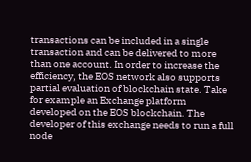transactions can be included in a single transaction and can be delivered to more than one account. In order to increase the efficiency, the EOS network also supports partial evaluation of blockchain state. Take for example an Exchange platform developed on the EOS blockchain. The developer of this exchange needs to run a full node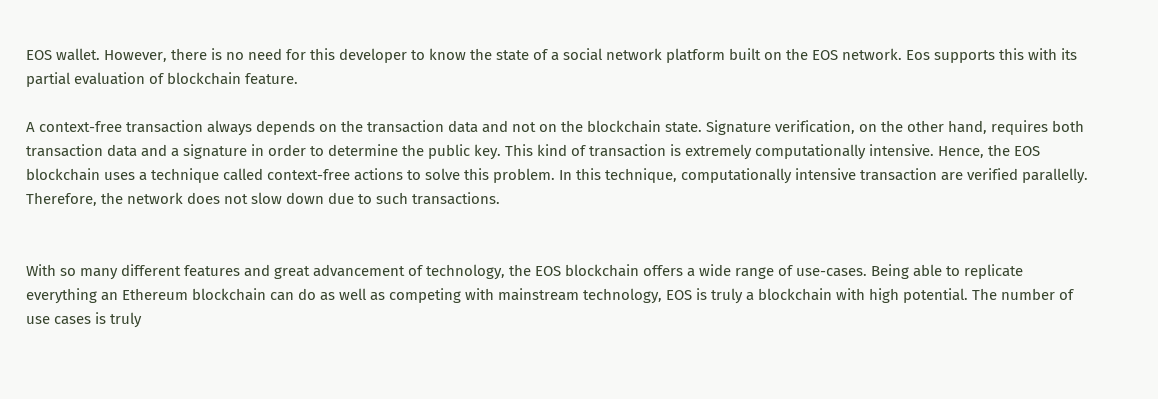EOS wallet. However, there is no need for this developer to know the state of a social network platform built on the EOS network. Eos supports this with its partial evaluation of blockchain feature.

A context-free transaction always depends on the transaction data and not on the blockchain state. Signature verification, on the other hand, requires both transaction data and a signature in order to determine the public key. This kind of transaction is extremely computationally intensive. Hence, the EOS blockchain uses a technique called context-free actions to solve this problem. In this technique, computationally intensive transaction are verified parallelly. Therefore, the network does not slow down due to such transactions.


With so many different features and great advancement of technology, the EOS blockchain offers a wide range of use-cases. Being able to replicate everything an Ethereum blockchain can do as well as competing with mainstream technology, EOS is truly a blockchain with high potential. The number of use cases is truly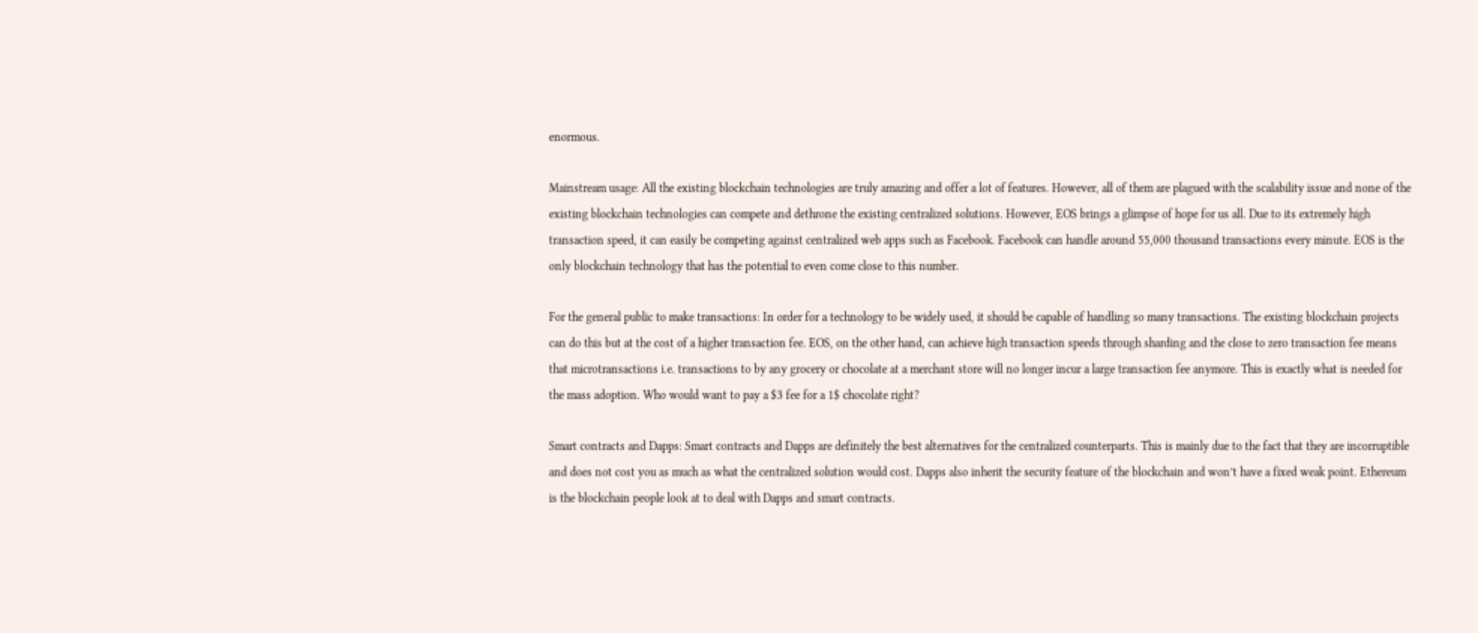enormous.

Mainstream usage: All the existing blockchain technologies are truly amazing and offer a lot of features. However, all of them are plagued with the scalability issue and none of the existing blockchain technologies can compete and dethrone the existing centralized solutions. However, EOS brings a glimpse of hope for us all. Due to its extremely high transaction speed, it can easily be competing against centralized web apps such as Facebook. Facebook can handle around 55,000 thousand transactions every minute. EOS is the only blockchain technology that has the potential to even come close to this number.

For the general public to make transactions: In order for a technology to be widely used, it should be capable of handling so many transactions. The existing blockchain projects can do this but at the cost of a higher transaction fee. EOS, on the other hand, can achieve high transaction speeds through sharding and the close to zero transaction fee means that microtransactions i.e. transactions to by any grocery or chocolate at a merchant store will no longer incur a large transaction fee anymore. This is exactly what is needed for the mass adoption. Who would want to pay a $3 fee for a 1$ chocolate right?

Smart contracts and Dapps: Smart contracts and Dapps are definitely the best alternatives for the centralized counterparts. This is mainly due to the fact that they are incorruptible and does not cost you as much as what the centralized solution would cost. Dapps also inherit the security feature of the blockchain and won’t have a fixed weak point. Ethereum is the blockchain people look at to deal with Dapps and smart contracts.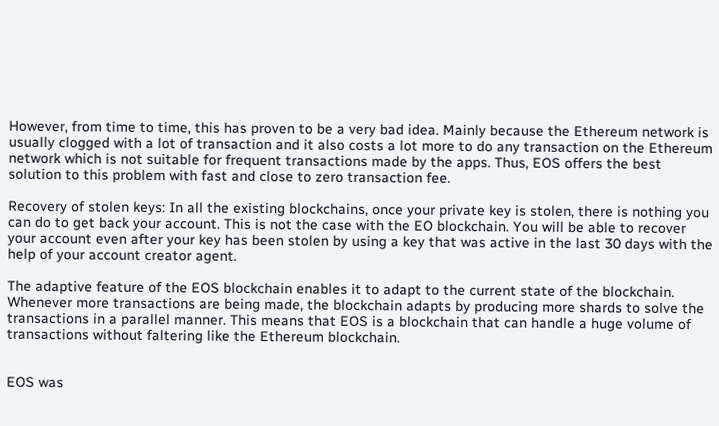However, from time to time, this has proven to be a very bad idea. Mainly because the Ethereum network is usually clogged with a lot of transaction and it also costs a lot more to do any transaction on the Ethereum network which is not suitable for frequent transactions made by the apps. Thus, EOS offers the best solution to this problem with fast and close to zero transaction fee.

Recovery of stolen keys: In all the existing blockchains, once your private key is stolen, there is nothing you can do to get back your account. This is not the case with the EO blockchain. You will be able to recover your account even after your key has been stolen by using a key that was active in the last 30 days with the help of your account creator agent.

The adaptive feature of the EOS blockchain enables it to adapt to the current state of the blockchain. Whenever more transactions are being made, the blockchain adapts by producing more shards to solve the transactions in a parallel manner. This means that EOS is a blockchain that can handle a huge volume of transactions without faltering like the Ethereum blockchain.


EOS was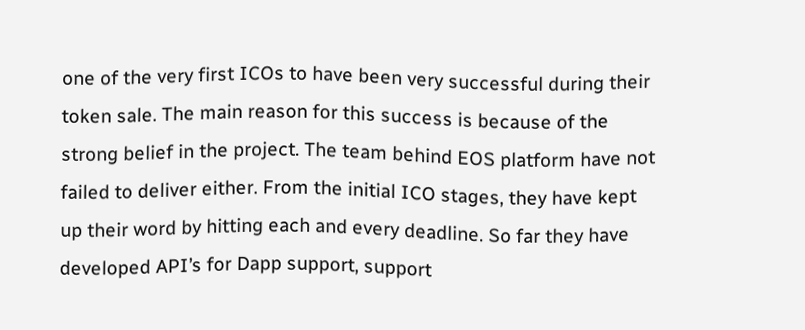one of the very first ICOs to have been very successful during their token sale. The main reason for this success is because of the strong belief in the project. The team behind EOS platform have not failed to deliver either. From the initial ICO stages, they have kept up their word by hitting each and every deadline. So far they have developed API’s for Dapp support, support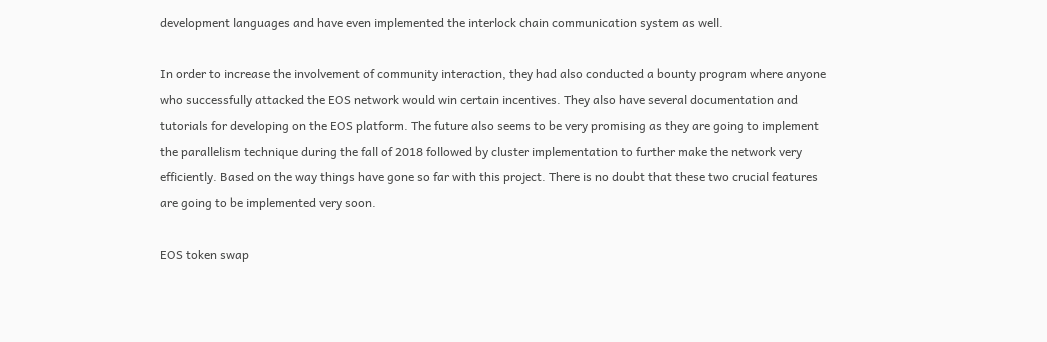development languages and have even implemented the interlock chain communication system as well.

In order to increase the involvement of community interaction, they had also conducted a bounty program where anyone who successfully attacked the EOS network would win certain incentives. They also have several documentation and tutorials for developing on the EOS platform. The future also seems to be very promising as they are going to implement the parallelism technique during the fall of 2018 followed by cluster implementation to further make the network very efficiently. Based on the way things have gone so far with this project. There is no doubt that these two crucial features are going to be implemented very soon.

EOS token swap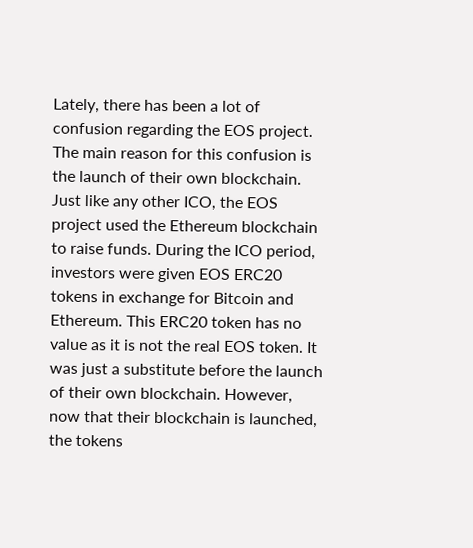Lately, there has been a lot of confusion regarding the EOS project. The main reason for this confusion is the launch of their own blockchain. Just like any other ICO, the EOS project used the Ethereum blockchain to raise funds. During the ICO period, investors were given EOS ERC20 tokens in exchange for Bitcoin and Ethereum. This ERC20 token has no value as it is not the real EOS token. It was just a substitute before the launch of their own blockchain. However, now that their blockchain is launched, the tokens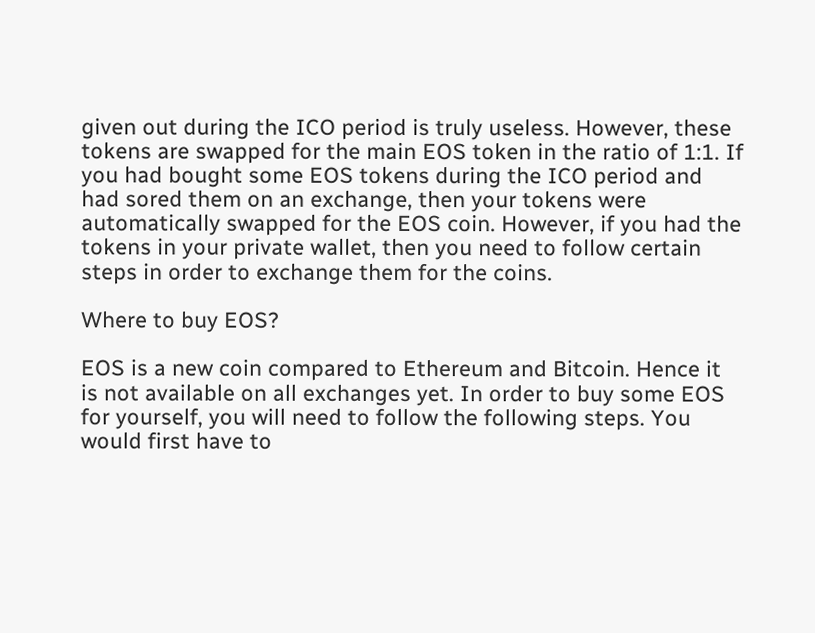given out during the ICO period is truly useless. However, these tokens are swapped for the main EOS token in the ratio of 1:1. If you had bought some EOS tokens during the ICO period and had sored them on an exchange, then your tokens were automatically swapped for the EOS coin. However, if you had the tokens in your private wallet, then you need to follow certain steps in order to exchange them for the coins.

Where to buy EOS?

EOS is a new coin compared to Ethereum and Bitcoin. Hence it is not available on all exchanges yet. In order to buy some EOS for yourself, you will need to follow the following steps. You would first have to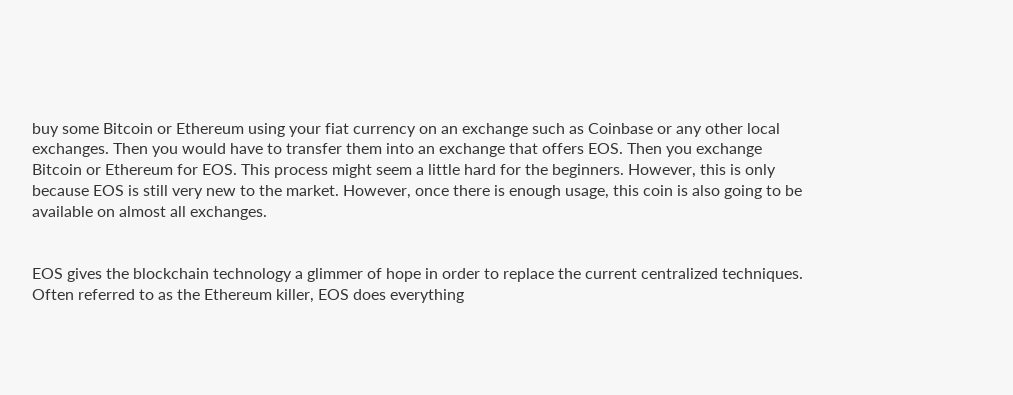buy some Bitcoin or Ethereum using your fiat currency on an exchange such as Coinbase or any other local exchanges. Then you would have to transfer them into an exchange that offers EOS. Then you exchange Bitcoin or Ethereum for EOS. This process might seem a little hard for the beginners. However, this is only because EOS is still very new to the market. However, once there is enough usage, this coin is also going to be available on almost all exchanges.


EOS gives the blockchain technology a glimmer of hope in order to replace the current centralized techniques. Often referred to as the Ethereum killer, EOS does everything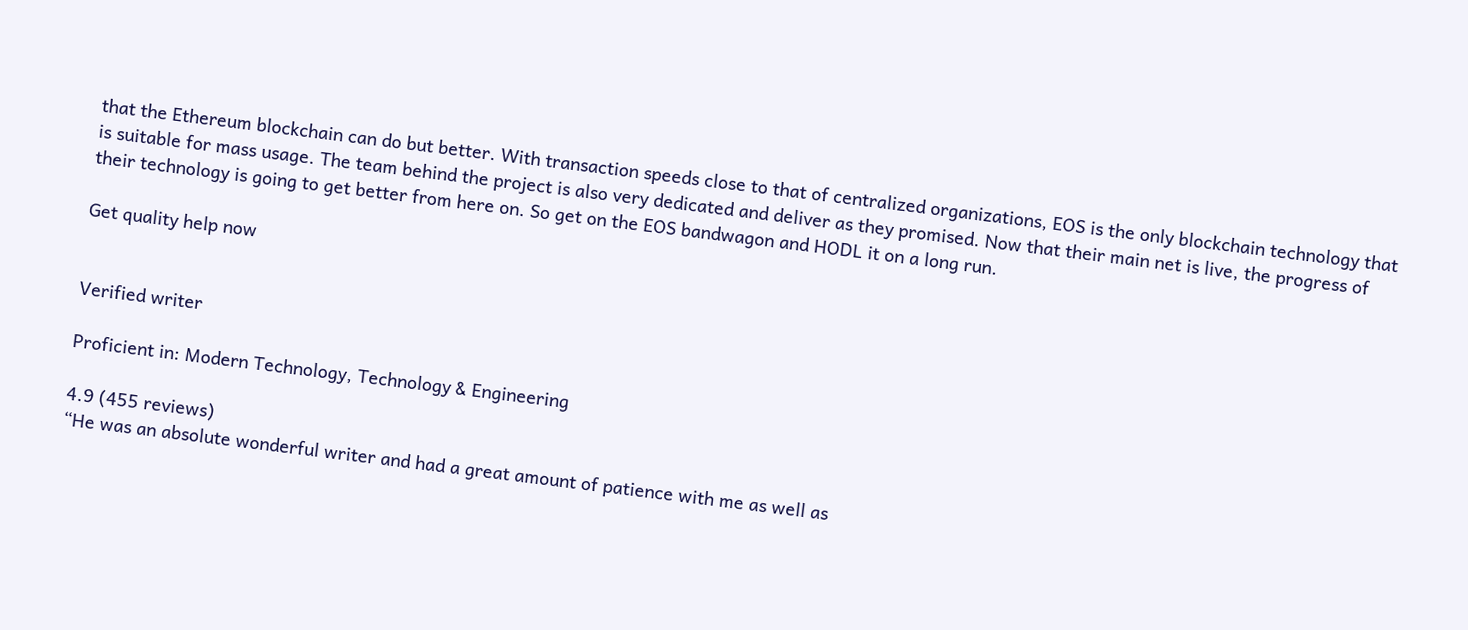that the Ethereum blockchain can do but better. With transaction speeds close to that of centralized organizations, EOS is the only blockchain technology that is suitable for mass usage. The team behind the project is also very dedicated and deliver as they promised. Now that their main net is live, the progress of their technology is going to get better from here on. So get on the EOS bandwagon and HODL it on a long run.

Get quality help now


Verified writer

Proficient in: Modern Technology, Technology & Engineering

4.9 (455 reviews)
“He was an absolute wonderful writer and had a great amount of patience with me as well as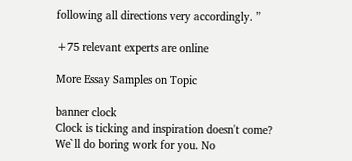following all directions very accordingly. ”

+75 relevant experts are online

More Essay Samples on Topic

banner clock
Clock is ticking and inspiration doesn't come?
We`ll do boring work for you. No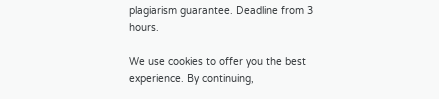plagiarism guarantee. Deadline from 3 hours.

We use cookies to offer you the best experience. By continuing,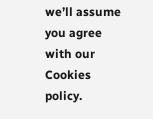we’ll assume you agree with our Cookies policy.